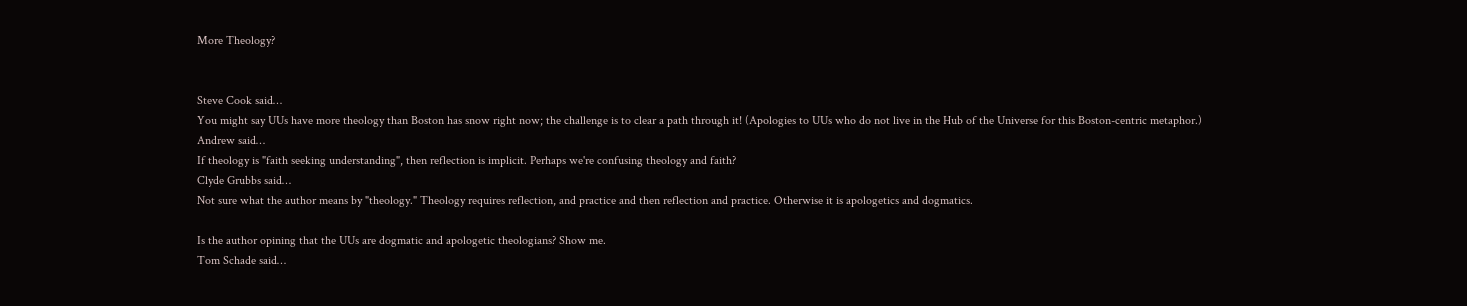More Theology?


Steve Cook said…
You might say UUs have more theology than Boston has snow right now; the challenge is to clear a path through it! (Apologies to UUs who do not live in the Hub of the Universe for this Boston-centric metaphor.)
Andrew said…
If theology is "faith seeking understanding", then reflection is implicit. Perhaps we're confusing theology and faith?
Clyde Grubbs said…
Not sure what the author means by "theology." Theology requires reflection, and practice and then reflection and practice. Otherwise it is apologetics and dogmatics.

Is the author opining that the UUs are dogmatic and apologetic theologians? Show me.
Tom Schade said…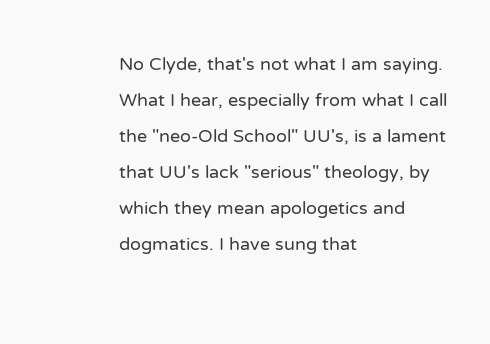No Clyde, that's not what I am saying. What I hear, especially from what I call the "neo-Old School" UU's, is a lament that UU's lack "serious" theology, by which they mean apologetics and dogmatics. I have sung that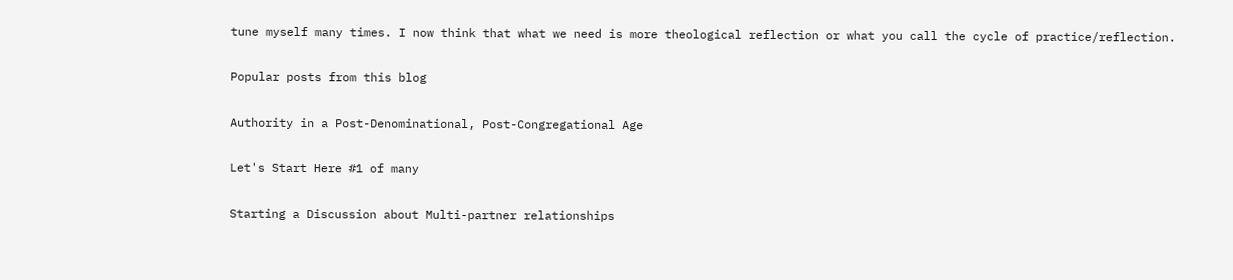tune myself many times. I now think that what we need is more theological reflection or what you call the cycle of practice/reflection.

Popular posts from this blog

Authority in a Post-Denominational, Post-Congregational Age

Let's Start Here #1 of many

Starting a Discussion about Multi-partner relationships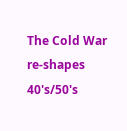The Cold War re-shapes 40's/50's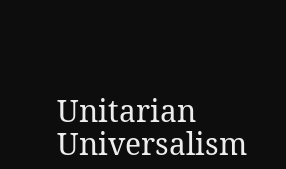Unitarian Universalism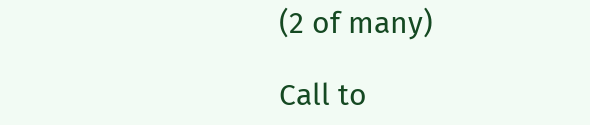(2 of many)

Call to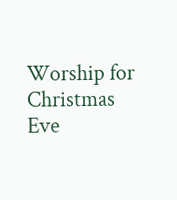Worship for Christmas Eve